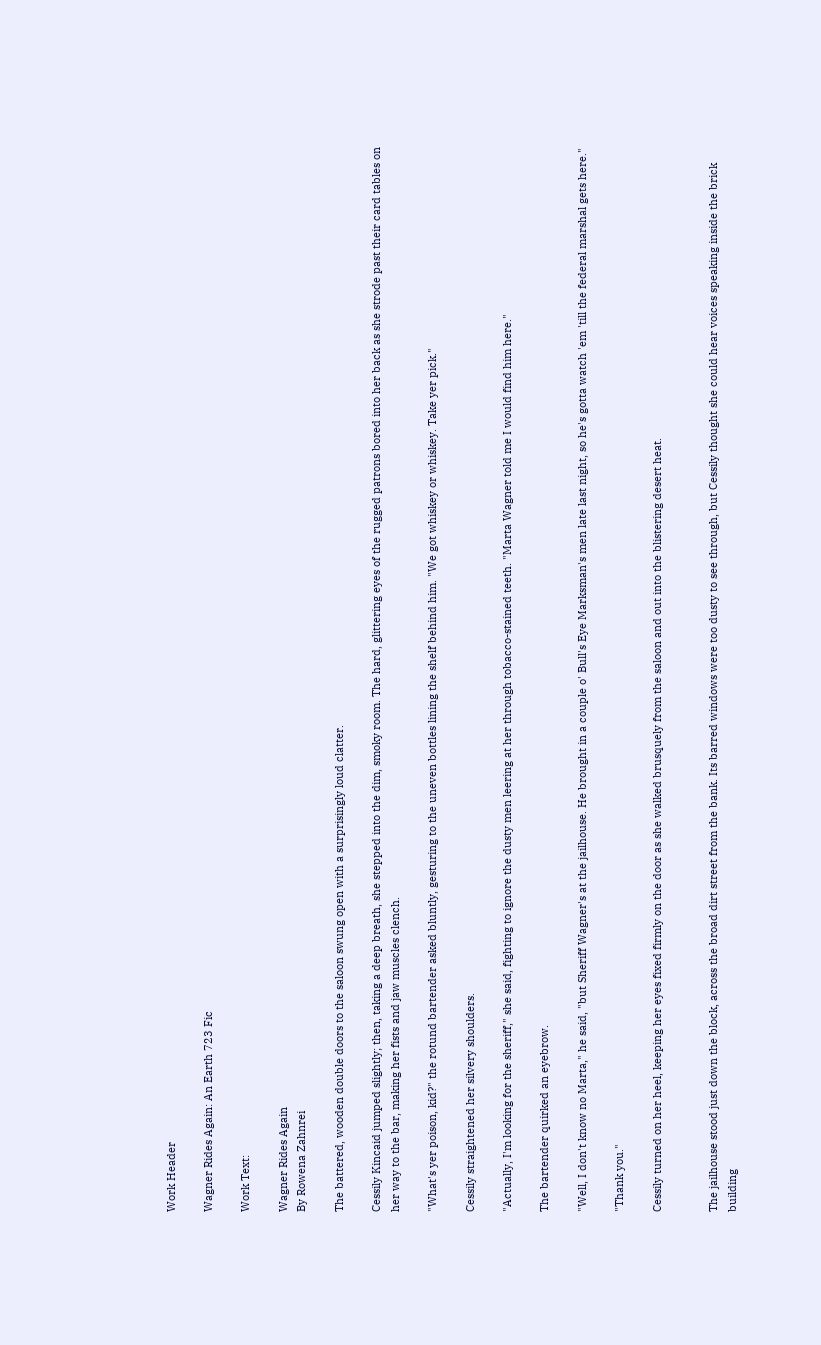Work Header

Wagner Rides Again: An Earth 723 Fic

Work Text:

Wagner Rides Again
By Rowena Zahnrei

The battered, wooden double doors to the saloon swung open with a surprisingly loud clatter.

Cessily Kincaid jumped slightly; then, taking a deep breath, she stepped into the dim, smoky room. The hard, glittering eyes of the rugged patrons bored into her back as she strode past their card tables on her way to the bar, making her fists and jaw muscles clench.

"What's yer poison, kid?" the rotund bartender asked bluntly, gesturing to the uneven bottles lining the shelf behind him. "We got whiskey or whiskey. Take yer pick."

Cessily straightened her silvery shoulders.

"Actually, I'm looking for the sheriff," she said, fighting to ignore the dusty men leering at her through tobacco-stained teeth. "Marta Wagner told me I would find him here."

The bartender quirked an eyebrow.

"Well, I don't know no Marta," he said, "but Sheriff Wagner's at the jailhouse. He brought in a couple o' Bull's Eye Marksman's men late last night, so he's gotta watch 'em 'till the federal marshal gets here."

"Thank you."

Cessily turned on her heel, keeping her eyes fixed firmly on the door as she walked brusquely from the saloon and out into the blistering desert heat.


The jailhouse stood just down the block, across the broad dirt street from the bank. Its barred windows were too dusty to see through, but Cessily thought she could hear voices speaking inside the brick building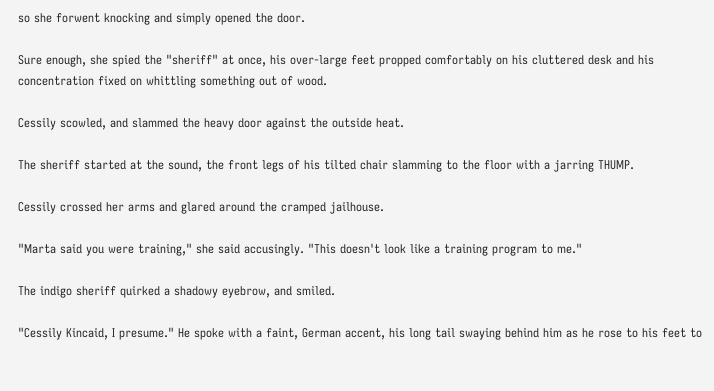so she forwent knocking and simply opened the door.

Sure enough, she spied the "sheriff" at once, his over-large feet propped comfortably on his cluttered desk and his concentration fixed on whittling something out of wood.

Cessily scowled, and slammed the heavy door against the outside heat.

The sheriff started at the sound, the front legs of his tilted chair slamming to the floor with a jarring THUMP.

Cessily crossed her arms and glared around the cramped jailhouse.

"Marta said you were training," she said accusingly. "This doesn't look like a training program to me."

The indigo sheriff quirked a shadowy eyebrow, and smiled.

"Cessily Kincaid, I presume." He spoke with a faint, German accent, his long tail swaying behind him as he rose to his feet to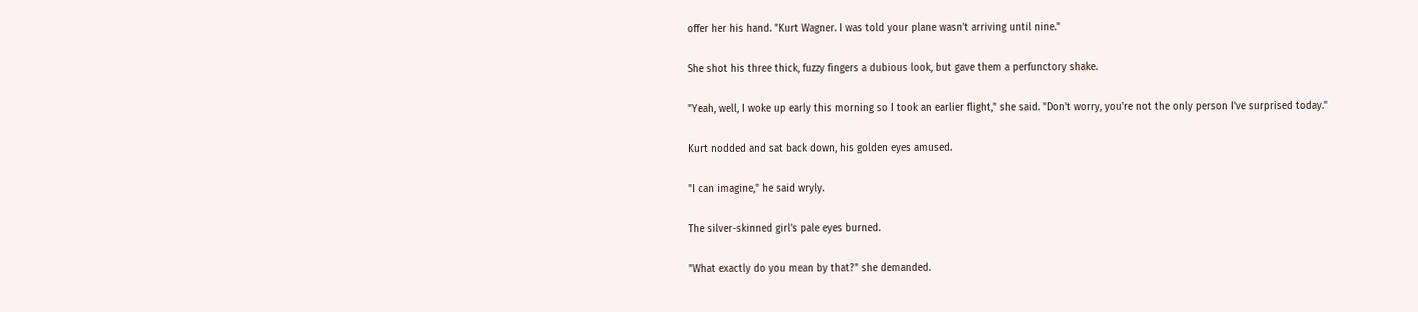offer her his hand. "Kurt Wagner. I was told your plane wasn't arriving until nine."

She shot his three thick, fuzzy fingers a dubious look, but gave them a perfunctory shake.

"Yeah, well, I woke up early this morning so I took an earlier flight," she said. "Don't worry, you're not the only person I've surprised today."

Kurt nodded and sat back down, his golden eyes amused.

"I can imagine," he said wryly.

The silver-skinned girl's pale eyes burned.

"What exactly do you mean by that?" she demanded.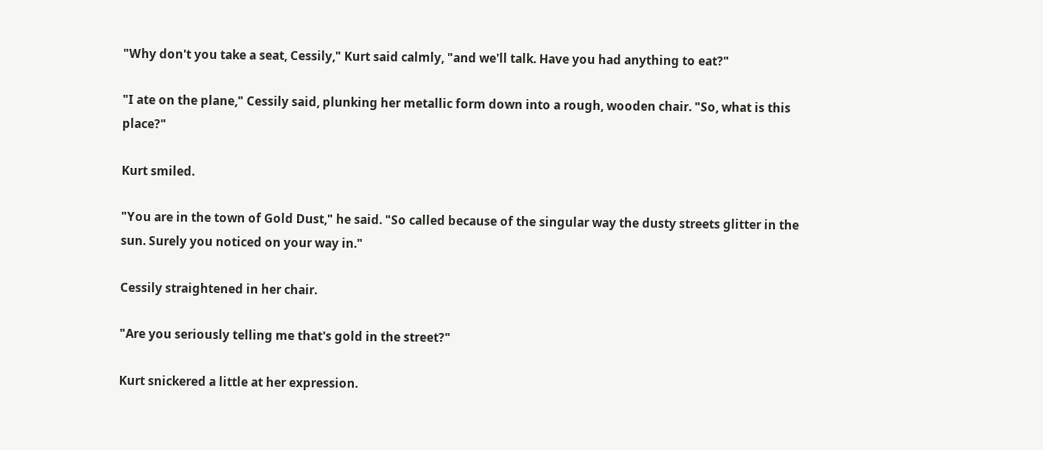"Why don't you take a seat, Cessily," Kurt said calmly, "and we'll talk. Have you had anything to eat?"

"I ate on the plane," Cessily said, plunking her metallic form down into a rough, wooden chair. "So, what is this place?"

Kurt smiled.

"You are in the town of Gold Dust," he said. "So called because of the singular way the dusty streets glitter in the sun. Surely you noticed on your way in."

Cessily straightened in her chair.

"Are you seriously telling me that's gold in the street?"

Kurt snickered a little at her expression.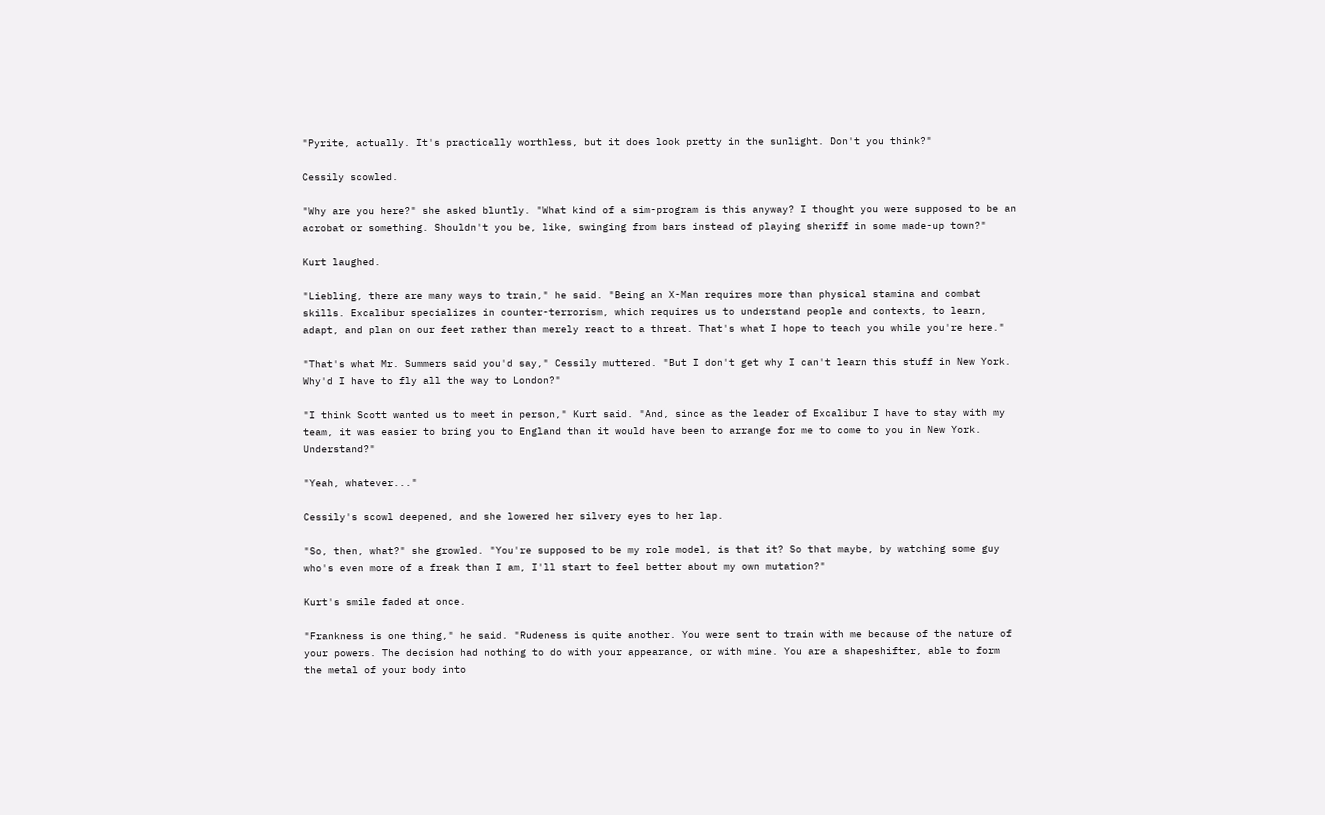"Pyrite, actually. It's practically worthless, but it does look pretty in the sunlight. Don't you think?"

Cessily scowled.

"Why are you here?" she asked bluntly. "What kind of a sim-program is this anyway? I thought you were supposed to be an acrobat or something. Shouldn't you be, like, swinging from bars instead of playing sheriff in some made-up town?"

Kurt laughed.

"Liebling, there are many ways to train," he said. "Being an X-Man requires more than physical stamina and combat skills. Excalibur specializes in counter-terrorism, which requires us to understand people and contexts, to learn, adapt, and plan on our feet rather than merely react to a threat. That's what I hope to teach you while you're here."

"That's what Mr. Summers said you'd say," Cessily muttered. "But I don't get why I can't learn this stuff in New York. Why'd I have to fly all the way to London?"

"I think Scott wanted us to meet in person," Kurt said. "And, since as the leader of Excalibur I have to stay with my team, it was easier to bring you to England than it would have been to arrange for me to come to you in New York. Understand?"

"Yeah, whatever..."

Cessily's scowl deepened, and she lowered her silvery eyes to her lap.

"So, then, what?" she growled. "You're supposed to be my role model, is that it? So that maybe, by watching some guy who's even more of a freak than I am, I'll start to feel better about my own mutation?"

Kurt's smile faded at once.

"Frankness is one thing," he said. "Rudeness is quite another. You were sent to train with me because of the nature of your powers. The decision had nothing to do with your appearance, or with mine. You are a shapeshifter, able to form the metal of your body into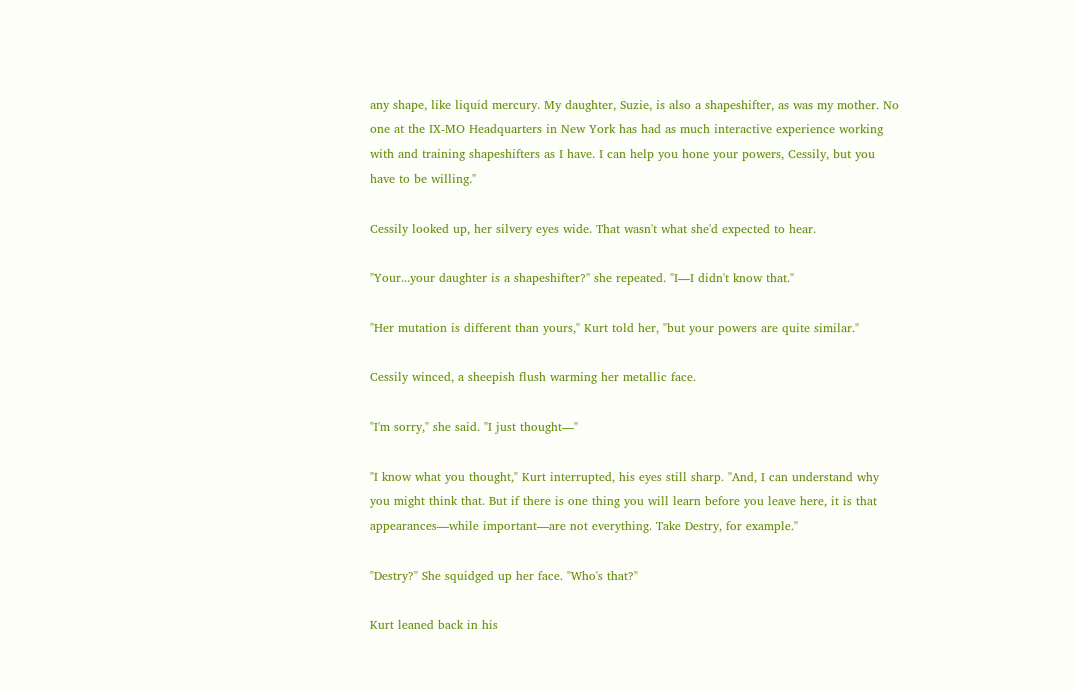any shape, like liquid mercury. My daughter, Suzie, is also a shapeshifter, as was my mother. No one at the IX-MO Headquarters in New York has had as much interactive experience working with and training shapeshifters as I have. I can help you hone your powers, Cessily, but you have to be willing."

Cessily looked up, her silvery eyes wide. That wasn't what she'd expected to hear.

"Your...your daughter is a shapeshifter?" she repeated. "I—I didn't know that."

"Her mutation is different than yours," Kurt told her, "but your powers are quite similar."

Cessily winced, a sheepish flush warming her metallic face.

"I'm sorry," she said. "I just thought—"

"I know what you thought," Kurt interrupted, his eyes still sharp. "And, I can understand why you might think that. But if there is one thing you will learn before you leave here, it is that appearances—while important—are not everything. Take Destry, for example."

"Destry?" She squidged up her face. "Who's that?"

Kurt leaned back in his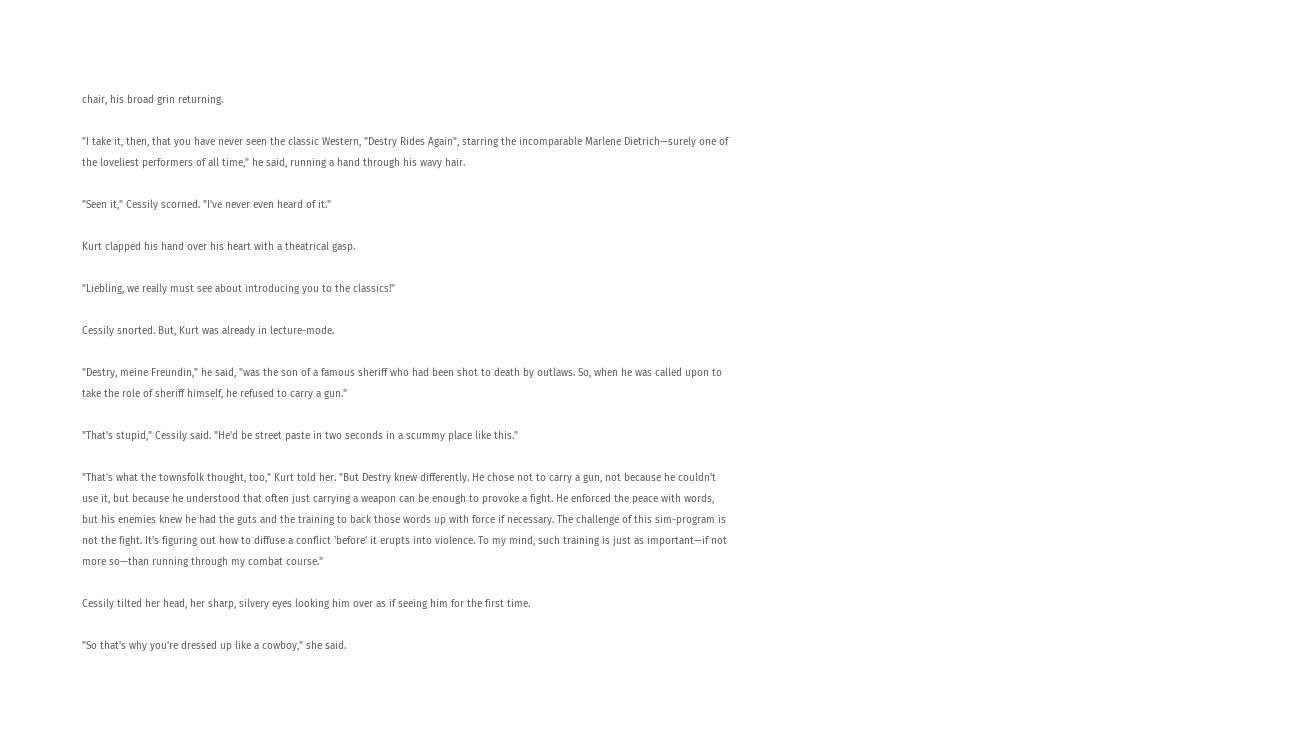chair, his broad grin returning.

"I take it, then, that you have never seen the classic Western, "Destry Rides Again", starring the incomparable Marlene Dietrich—surely one of the loveliest performers of all time," he said, running a hand through his wavy hair.

"Seen it," Cessily scorned. "I've never even heard of it."

Kurt clapped his hand over his heart with a theatrical gasp.

"Liebling, we really must see about introducing you to the classics!"

Cessily snorted. But, Kurt was already in lecture-mode.

"Destry, meine Freundin," he said, "was the son of a famous sheriff who had been shot to death by outlaws. So, when he was called upon to take the role of sheriff himself, he refused to carry a gun."

"That's stupid," Cessily said. "He'd be street paste in two seconds in a scummy place like this."

"That's what the townsfolk thought, too," Kurt told her. "But Destry knew differently. He chose not to carry a gun, not because he couldn't use it, but because he understood that often just carrying a weapon can be enough to provoke a fight. He enforced the peace with words, but his enemies knew he had the guts and the training to back those words up with force if necessary. The challenge of this sim-program is not the fight. It's figuring out how to diffuse a conflict 'before' it erupts into violence. To my mind, such training is just as important—if not more so—than running through my combat course."

Cessily tilted her head, her sharp, silvery eyes looking him over as if seeing him for the first time.

"So that's why you're dressed up like a cowboy," she said.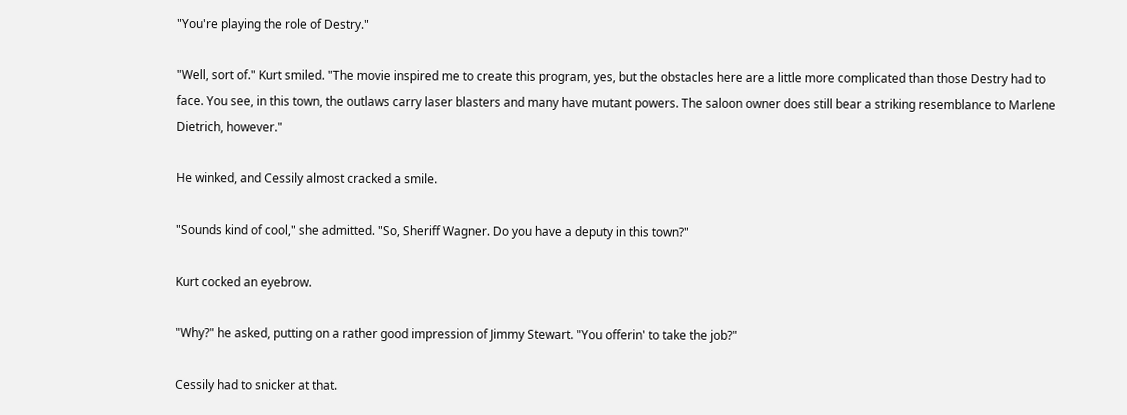"You're playing the role of Destry."

"Well, sort of." Kurt smiled. "The movie inspired me to create this program, yes, but the obstacles here are a little more complicated than those Destry had to face. You see, in this town, the outlaws carry laser blasters and many have mutant powers. The saloon owner does still bear a striking resemblance to Marlene Dietrich, however."

He winked, and Cessily almost cracked a smile.

"Sounds kind of cool," she admitted. "So, Sheriff Wagner. Do you have a deputy in this town?"

Kurt cocked an eyebrow.

"Why?" he asked, putting on a rather good impression of Jimmy Stewart. "You offerin' to take the job?"

Cessily had to snicker at that.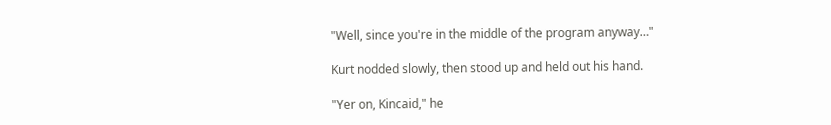"Well, since you're in the middle of the program anyway…"

Kurt nodded slowly, then stood up and held out his hand.

"Yer on, Kincaid," he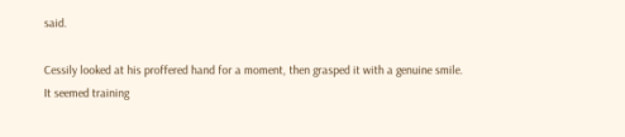said.

Cessily looked at his proffered hand for a moment, then grasped it with a genuine smile. It seemed training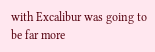with Excalibur was going to be far more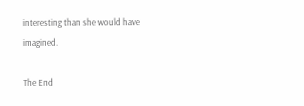interesting than she would have imagined.

The End